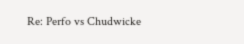Re: Perfo vs Chudwicke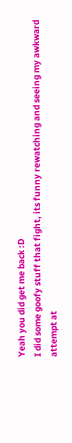Yeah you did get me back :D
I did some goofy stuff that fight, its funny rewatching and seeing my awkward attempt at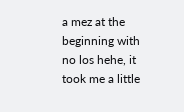a mez at the beginning with no los hehe, it took me a little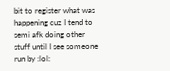bit to register what was happening cuz I tend to semi afk doing other stuff until I see someone run by :lol: